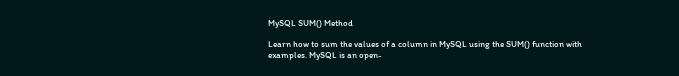MySQL SUM() Method

Learn how to sum the values of a column in MySQL using the SUM() function with examples. MySQL is an open-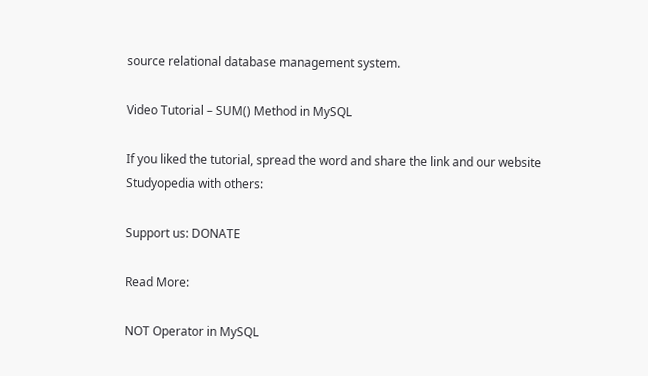source relational database management system.

Video Tutorial – SUM() Method in MySQL

If you liked the tutorial, spread the word and share the link and our website Studyopedia with others:

Support us: DONATE

Read More:

NOT Operator in MySQL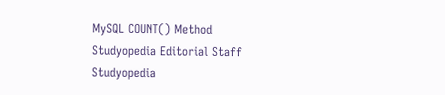MySQL COUNT() Method
Studyopedia Editorial Staff
Studyopedia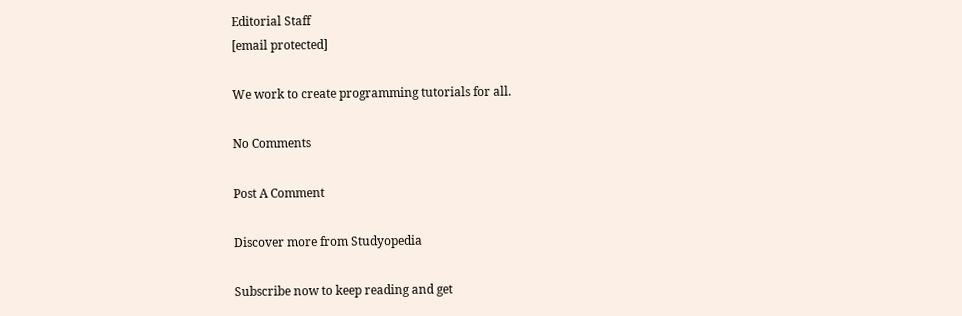Editorial Staff
[email protected]

We work to create programming tutorials for all.

No Comments

Post A Comment

Discover more from Studyopedia

Subscribe now to keep reading and get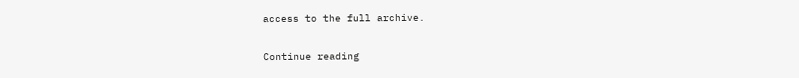access to the full archive.

Continue reading